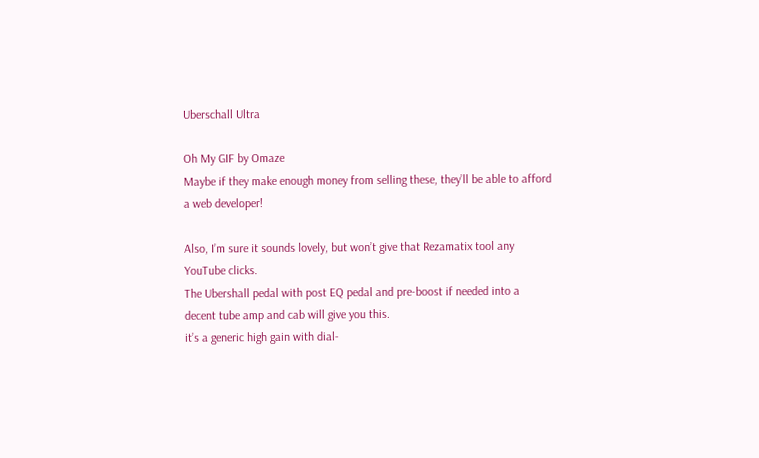Uberschall Ultra

Oh My GIF by Omaze
Maybe if they make enough money from selling these, they’ll be able to afford a web developer!

Also, I’m sure it sounds lovely, but won’t give that Rezamatix tool any YouTube clicks.
The Ubershall pedal with post EQ pedal and pre-boost if needed into a decent tube amp and cab will give you this.
it’s a generic high gain with dial-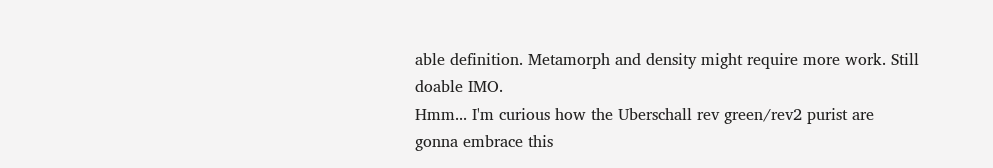able definition. Metamorph and density might require more work. Still doable IMO.
Hmm... I'm curious how the Uberschall rev green/rev2 purist are gonna embrace this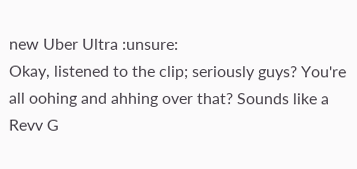new Uber Ultra :unsure:
Okay, listened to the clip; seriously guys? You're all oohing and ahhing over that? Sounds like a Revv G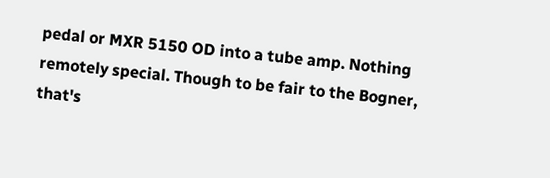pedal or MXR 5150 OD into a tube amp. Nothing remotely special. Though to be fair to the Bogner, that's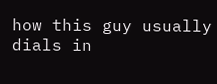how this guy usually dials in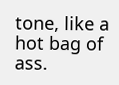tone, like a hot bag of ass.